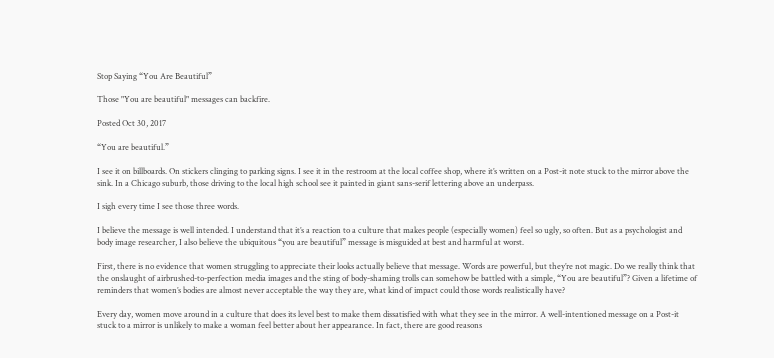Stop Saying “You Are Beautiful”

Those "You are beautiful" messages can backfire.

Posted Oct 30, 2017

“You are beautiful.”

I see it on billboards. On stickers clinging to parking signs. I see it in the restroom at the local coffee shop, where it’s written on a Post-it note stuck to the mirror above the sink. In a Chicago suburb, those driving to the local high school see it painted in giant sans-serif lettering above an underpass.

I sigh every time I see those three words.

I believe the message is well intended. I understand that it’s a reaction to a culture that makes people (especially women) feel so ugly, so often. But as a psychologist and body image researcher, I also believe the ubiquitous “you are beautiful” message is misguided at best and harmful at worst.

First, there is no evidence that women struggling to appreciate their looks actually believe that message. Words are powerful, but they’re not magic. Do we really think that the onslaught of airbrushed-to-perfection media images and the sting of body-shaming trolls can somehow be battled with a simple, “You are beautiful”? Given a lifetime of reminders that women’s bodies are almost never acceptable the way they are, what kind of impact could those words realistically have?

Every day, women move around in a culture that does its level best to make them dissatisfied with what they see in the mirror. A well-intentioned message on a Post-it stuck to a mirror is unlikely to make a woman feel better about her appearance. In fact, there are good reasons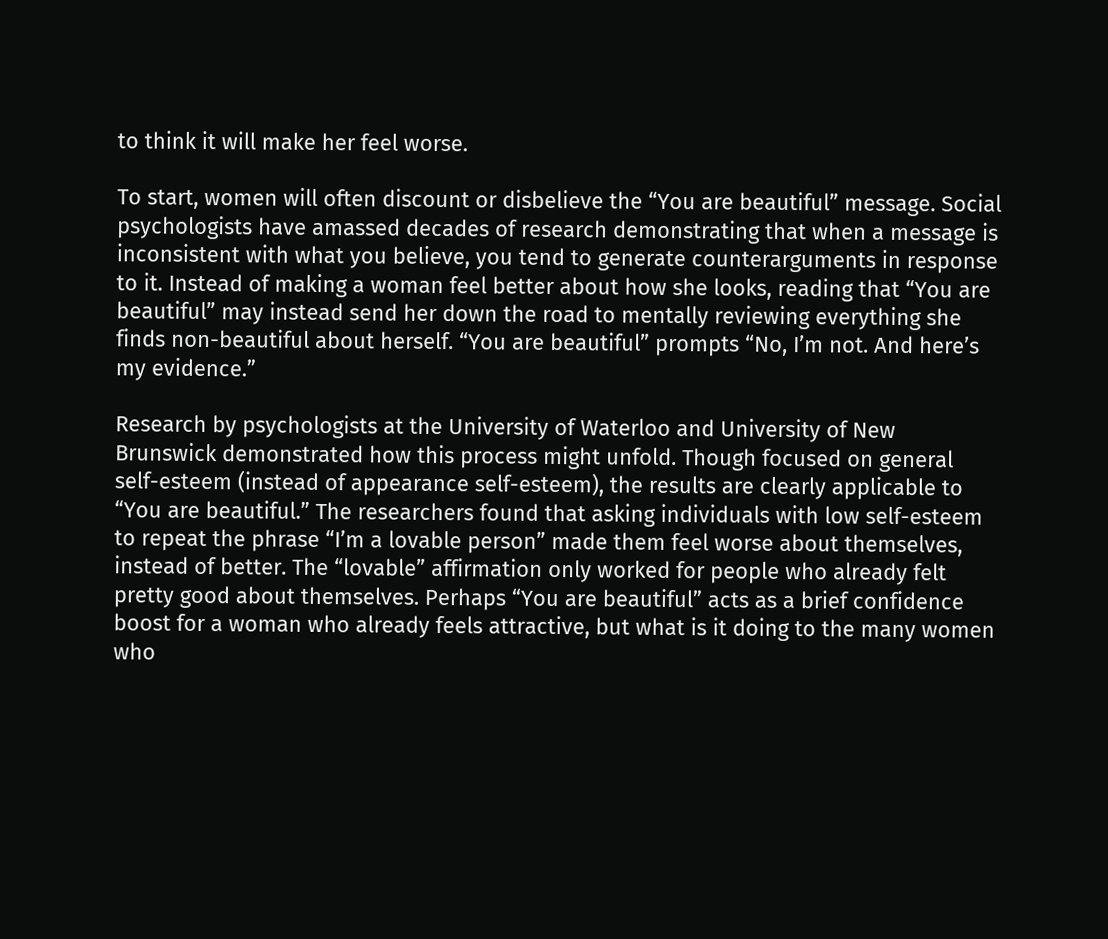to think it will make her feel worse.

To start, women will often discount or disbelieve the “You are beautiful” message. Social psychologists have amassed decades of research demonstrating that when a message is inconsistent with what you believe, you tend to generate counterarguments in response to it. Instead of making a woman feel better about how she looks, reading that “You are beautiful” may instead send her down the road to mentally reviewing everything she finds non-beautiful about herself. “You are beautiful” prompts “No, I’m not. And here’s my evidence.”

Research by psychologists at the University of Waterloo and University of New Brunswick demonstrated how this process might unfold. Though focused on general self-esteem (instead of appearance self-esteem), the results are clearly applicable to “You are beautiful.” The researchers found that asking individuals with low self-esteem to repeat the phrase “I’m a lovable person” made them feel worse about themselves, instead of better. The “lovable” affirmation only worked for people who already felt pretty good about themselves. Perhaps “You are beautiful” acts as a brief confidence boost for a woman who already feels attractive, but what is it doing to the many women who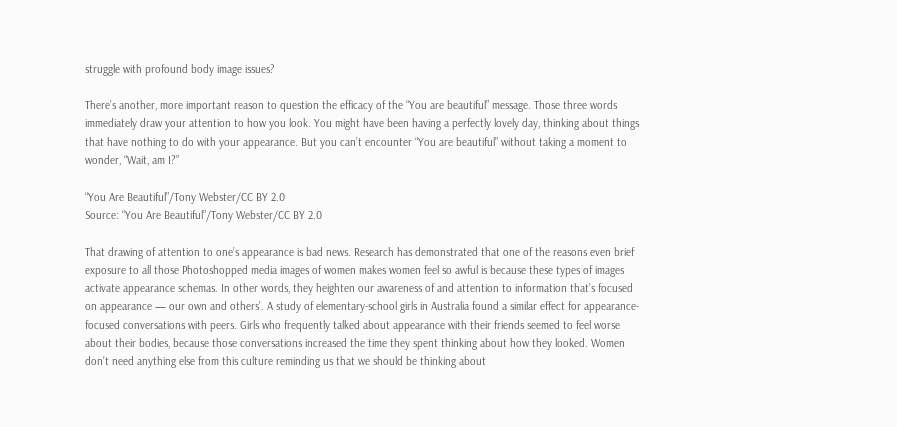struggle with profound body image issues?

There’s another, more important reason to question the efficacy of the “You are beautiful” message. Those three words immediately draw your attention to how you look. You might have been having a perfectly lovely day, thinking about things that have nothing to do with your appearance. But you can’t encounter “You are beautiful” without taking a moment to wonder, “Wait, am I?”

“You Are Beautiful”/Tony Webster/CC BY 2.0
Source: “You Are Beautiful”/Tony Webster/CC BY 2.0

That drawing of attention to one’s appearance is bad news. Research has demonstrated that one of the reasons even brief exposure to all those Photoshopped media images of women makes women feel so awful is because these types of images activate appearance schemas. In other words, they heighten our awareness of and attention to information that’s focused on appearance — our own and others’. A study of elementary-school girls in Australia found a similar effect for appearance-focused conversations with peers. Girls who frequently talked about appearance with their friends seemed to feel worse about their bodies, because those conversations increased the time they spent thinking about how they looked. Women don’t need anything else from this culture reminding us that we should be thinking about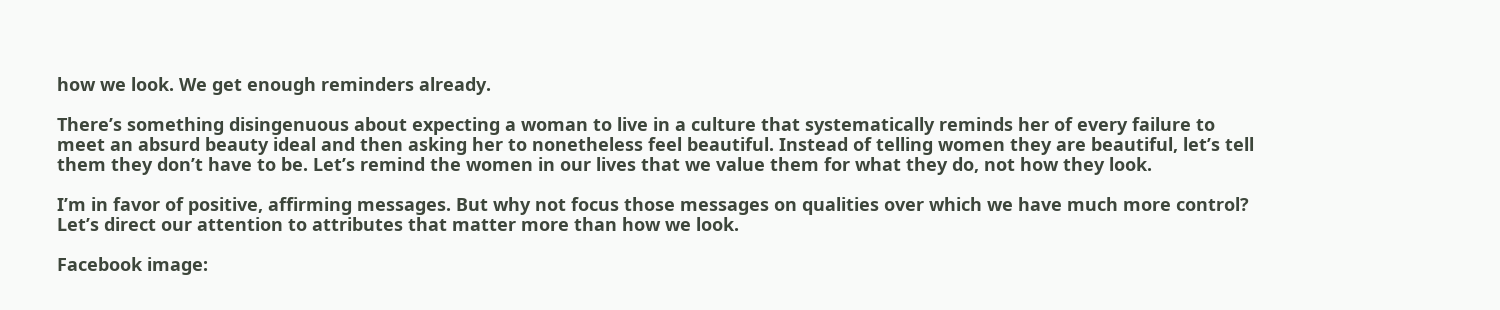how we look. We get enough reminders already.

There’s something disingenuous about expecting a woman to live in a culture that systematically reminds her of every failure to meet an absurd beauty ideal and then asking her to nonetheless feel beautiful. Instead of telling women they are beautiful, let’s tell them they don’t have to be. Let’s remind the women in our lives that we value them for what they do, not how they look.

I’m in favor of positive, affirming messages. But why not focus those messages on qualities over which we have much more control? Let’s direct our attention to attributes that matter more than how we look.

Facebook image: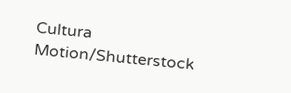Cultura Motion/Shutterstock